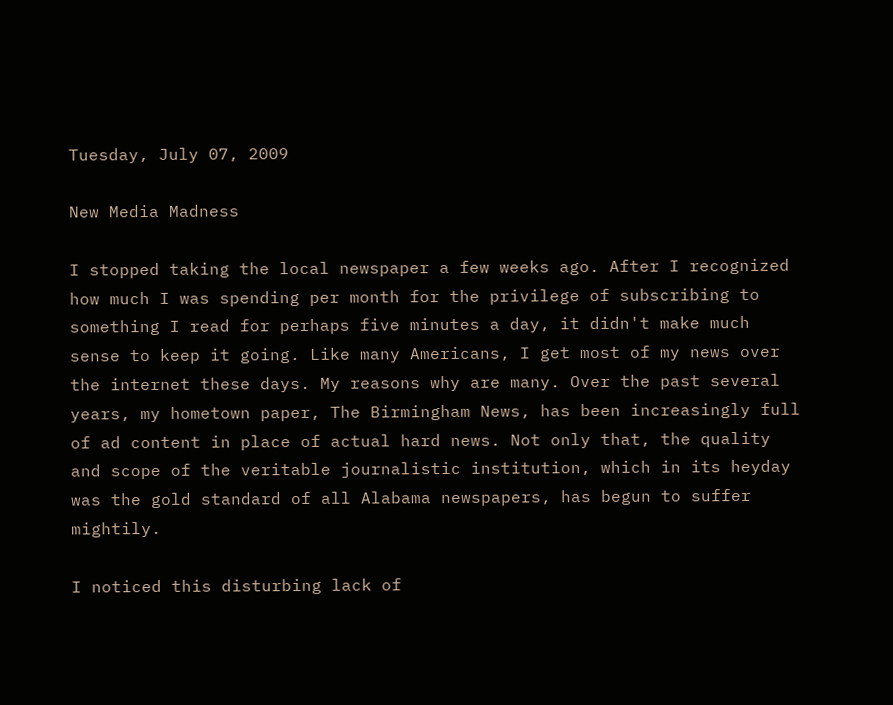Tuesday, July 07, 2009

New Media Madness

I stopped taking the local newspaper a few weeks ago. After I recognized how much I was spending per month for the privilege of subscribing to something I read for perhaps five minutes a day, it didn't make much sense to keep it going. Like many Americans, I get most of my news over the internet these days. My reasons why are many. Over the past several years, my hometown paper, The Birmingham News, has been increasingly full of ad content in place of actual hard news. Not only that, the quality and scope of the veritable journalistic institution, which in its heyday was the gold standard of all Alabama newspapers, has begun to suffer mightily.

I noticed this disturbing lack of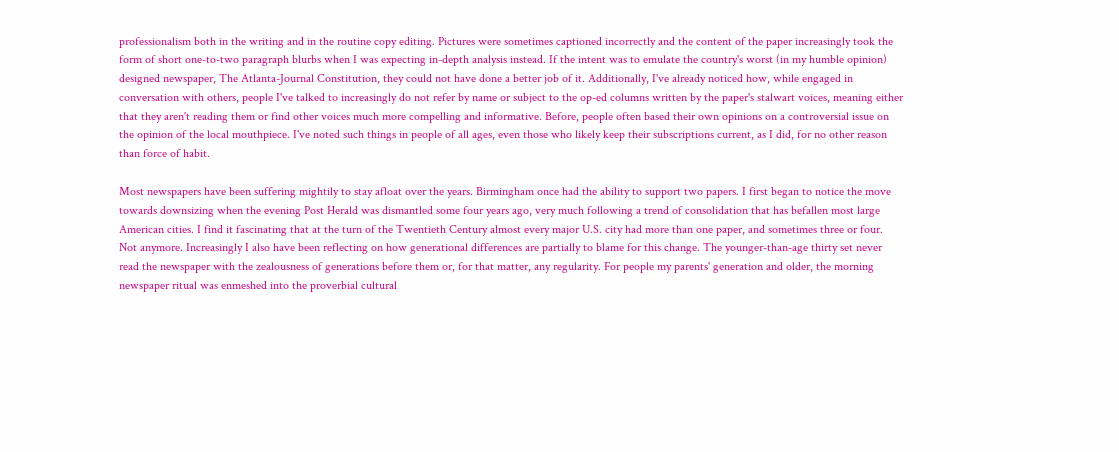professionalism both in the writing and in the routine copy editing. Pictures were sometimes captioned incorrectly and the content of the paper increasingly took the form of short one-to-two paragraph blurbs when I was expecting in-depth analysis instead. If the intent was to emulate the country's worst (in my humble opinion) designed newspaper, The Atlanta-Journal Constitution, they could not have done a better job of it. Additionally, I've already noticed how, while engaged in conversation with others, people I've talked to increasingly do not refer by name or subject to the op-ed columns written by the paper's stalwart voices, meaning either that they aren't reading them or find other voices much more compelling and informative. Before, people often based their own opinions on a controversial issue on the opinion of the local mouthpiece. I've noted such things in people of all ages, even those who likely keep their subscriptions current, as I did, for no other reason than force of habit.

Most newspapers have been suffering mightily to stay afloat over the years. Birmingham once had the ability to support two papers. I first began to notice the move towards downsizing when the evening Post Herald was dismantled some four years ago, very much following a trend of consolidation that has befallen most large American cities. I find it fascinating that at the turn of the Twentieth Century almost every major U.S. city had more than one paper, and sometimes three or four. Not anymore. Increasingly I also have been reflecting on how generational differences are partially to blame for this change. The younger-than-age thirty set never read the newspaper with the zealousness of generations before them or, for that matter, any regularity. For people my parents' generation and older, the morning newspaper ritual was enmeshed into the proverbial cultural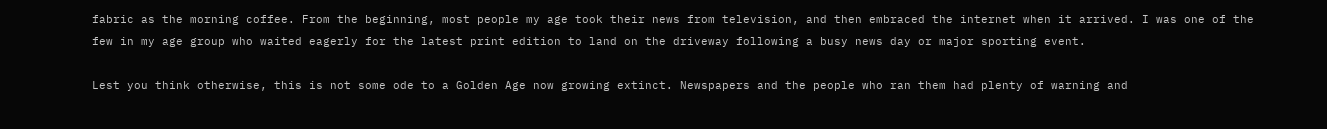fabric as the morning coffee. From the beginning, most people my age took their news from television, and then embraced the internet when it arrived. I was one of the few in my age group who waited eagerly for the latest print edition to land on the driveway following a busy news day or major sporting event.

Lest you think otherwise, this is not some ode to a Golden Age now growing extinct. Newspapers and the people who ran them had plenty of warning and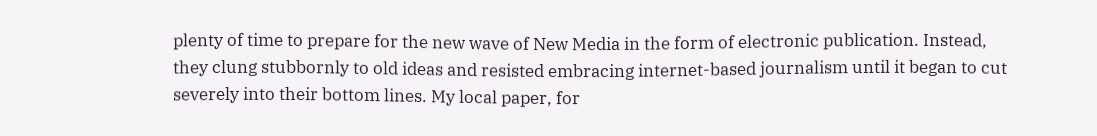plenty of time to prepare for the new wave of New Media in the form of electronic publication. Instead, they clung stubbornly to old ideas and resisted embracing internet-based journalism until it began to cut severely into their bottom lines. My local paper, for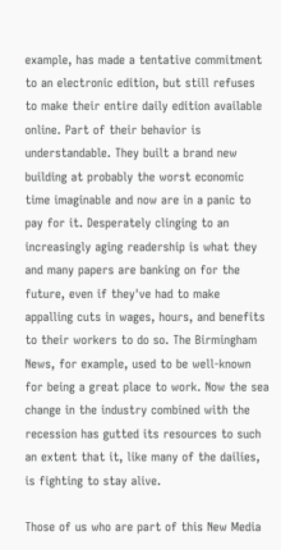example, has made a tentative commitment to an electronic edition, but still refuses to make their entire daily edition available online. Part of their behavior is understandable. They built a brand new building at probably the worst economic time imaginable and now are in a panic to pay for it. Desperately clinging to an increasingly aging readership is what they and many papers are banking on for the future, even if they've had to make appalling cuts in wages, hours, and benefits to their workers to do so. The Birmingham News, for example, used to be well-known for being a great place to work. Now the sea change in the industry combined with the recession has gutted its resources to such an extent that it, like many of the dailies, is fighting to stay alive.

Those of us who are part of this New Media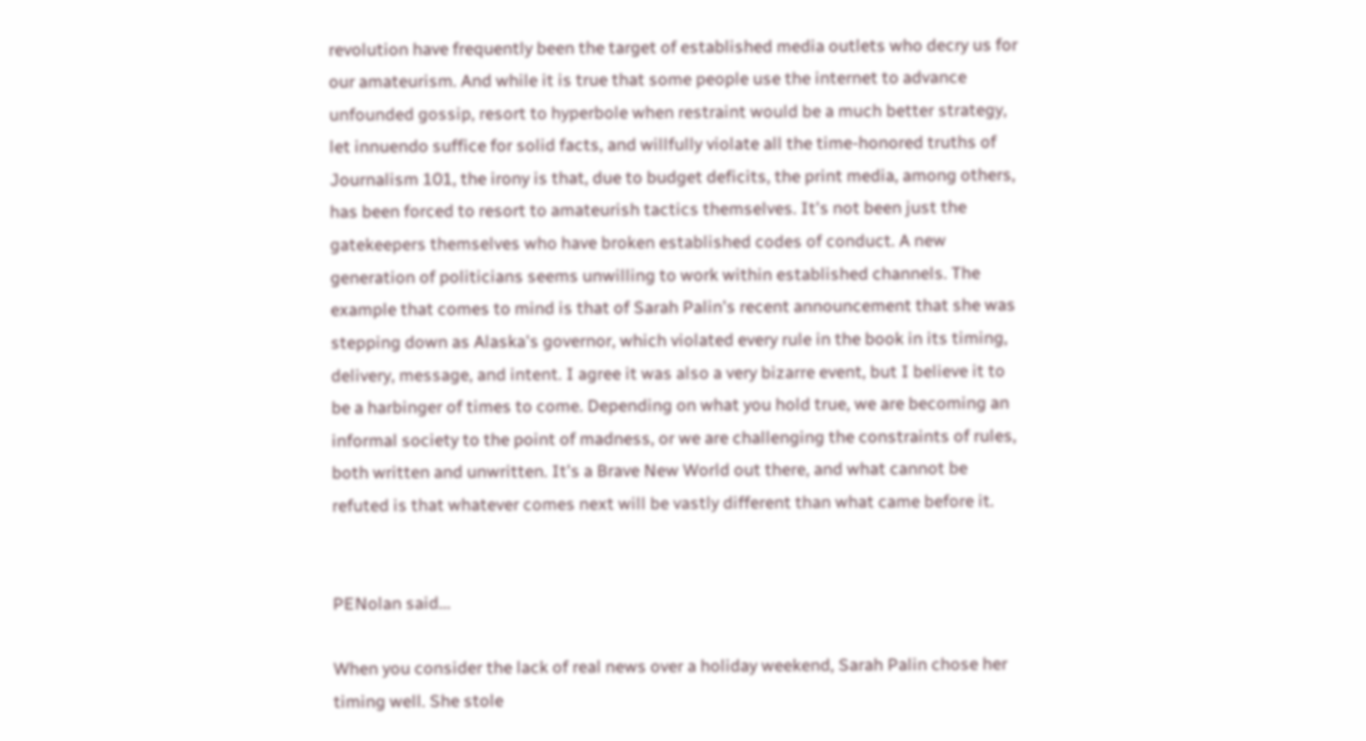revolution have frequently been the target of established media outlets who decry us for our amateurism. And while it is true that some people use the internet to advance unfounded gossip, resort to hyperbole when restraint would be a much better strategy, let innuendo suffice for solid facts, and willfully violate all the time-honored truths of Journalism 101, the irony is that, due to budget deficits, the print media, among others, has been forced to resort to amateurish tactics themselves. It's not been just the gatekeepers themselves who have broken established codes of conduct. A new generation of politicians seems unwilling to work within established channels. The example that comes to mind is that of Sarah Palin's recent announcement that she was stepping down as Alaska's governor, which violated every rule in the book in its timing, delivery, message, and intent. I agree it was also a very bizarre event, but I believe it to be a harbinger of times to come. Depending on what you hold true, we are becoming an informal society to the point of madness, or we are challenging the constraints of rules, both written and unwritten. It's a Brave New World out there, and what cannot be refuted is that whatever comes next will be vastly different than what came before it.


PENolan said...

When you consider the lack of real news over a holiday weekend, Sarah Palin chose her timing well. She stole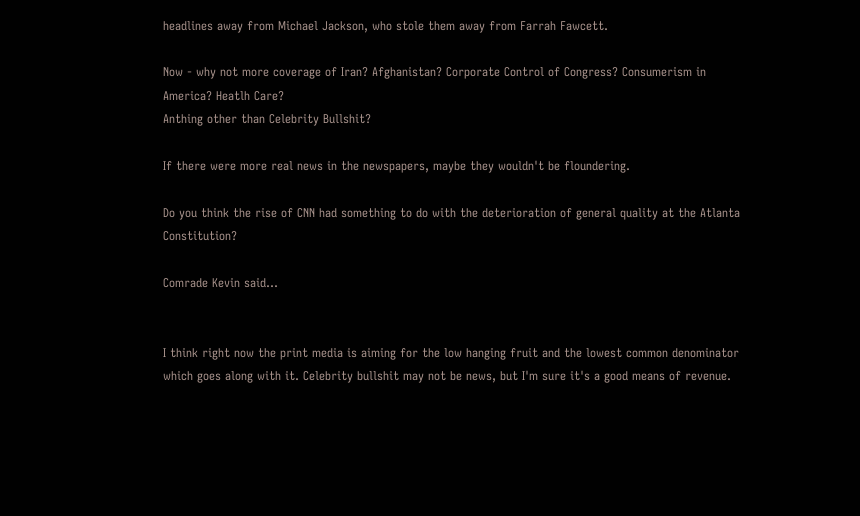headlines away from Michael Jackson, who stole them away from Farrah Fawcett.

Now - why not more coverage of Iran? Afghanistan? Corporate Control of Congress? Consumerism in America? Heatlh Care?
Anthing other than Celebrity Bullshit?

If there were more real news in the newspapers, maybe they wouldn't be floundering.

Do you think the rise of CNN had something to do with the deterioration of general quality at the Atlanta Constitution?

Comrade Kevin said...


I think right now the print media is aiming for the low hanging fruit and the lowest common denominator which goes along with it. Celebrity bullshit may not be news, but I'm sure it's a good means of revenue.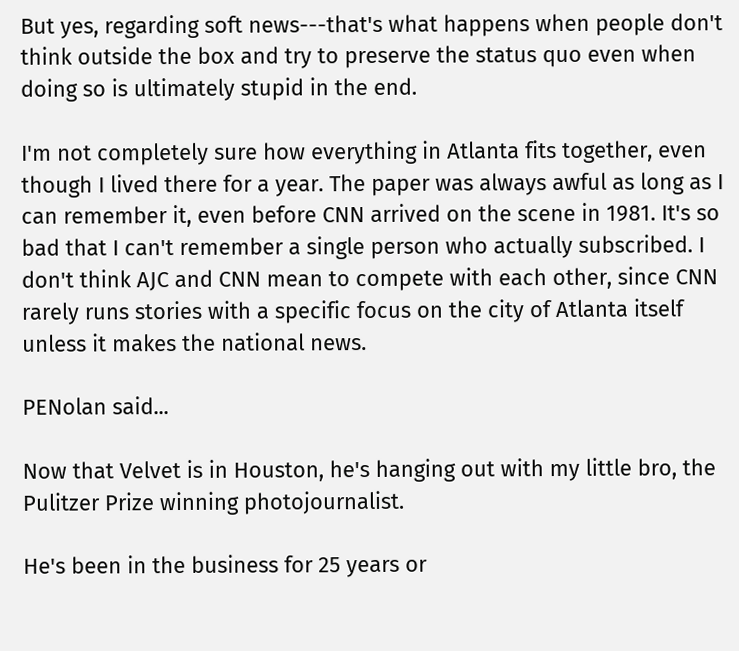But yes, regarding soft news---that's what happens when people don't think outside the box and try to preserve the status quo even when doing so is ultimately stupid in the end.

I'm not completely sure how everything in Atlanta fits together, even though I lived there for a year. The paper was always awful as long as I can remember it, even before CNN arrived on the scene in 1981. It's so bad that I can't remember a single person who actually subscribed. I don't think AJC and CNN mean to compete with each other, since CNN rarely runs stories with a specific focus on the city of Atlanta itself unless it makes the national news.

PENolan said...

Now that Velvet is in Houston, he's hanging out with my little bro, the Pulitzer Prize winning photojournalist.

He's been in the business for 25 years or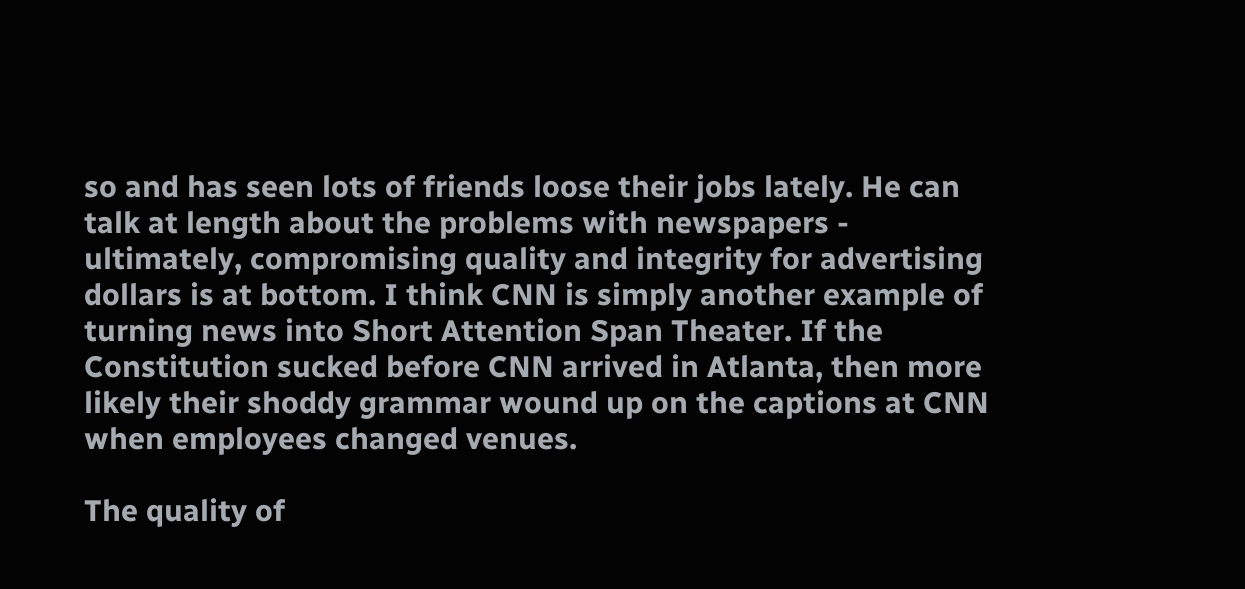so and has seen lots of friends loose their jobs lately. He can talk at length about the problems with newspapers - ultimately, compromising quality and integrity for advertising dollars is at bottom. I think CNN is simply another example of turning news into Short Attention Span Theater. If the Constitution sucked before CNN arrived in Atlanta, then more likely their shoddy grammar wound up on the captions at CNN when employees changed venues.

The quality of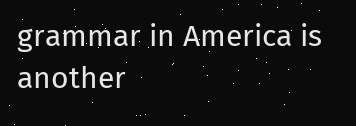grammar in America is another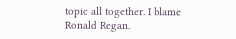topic all together. I blame Ronald Regan.